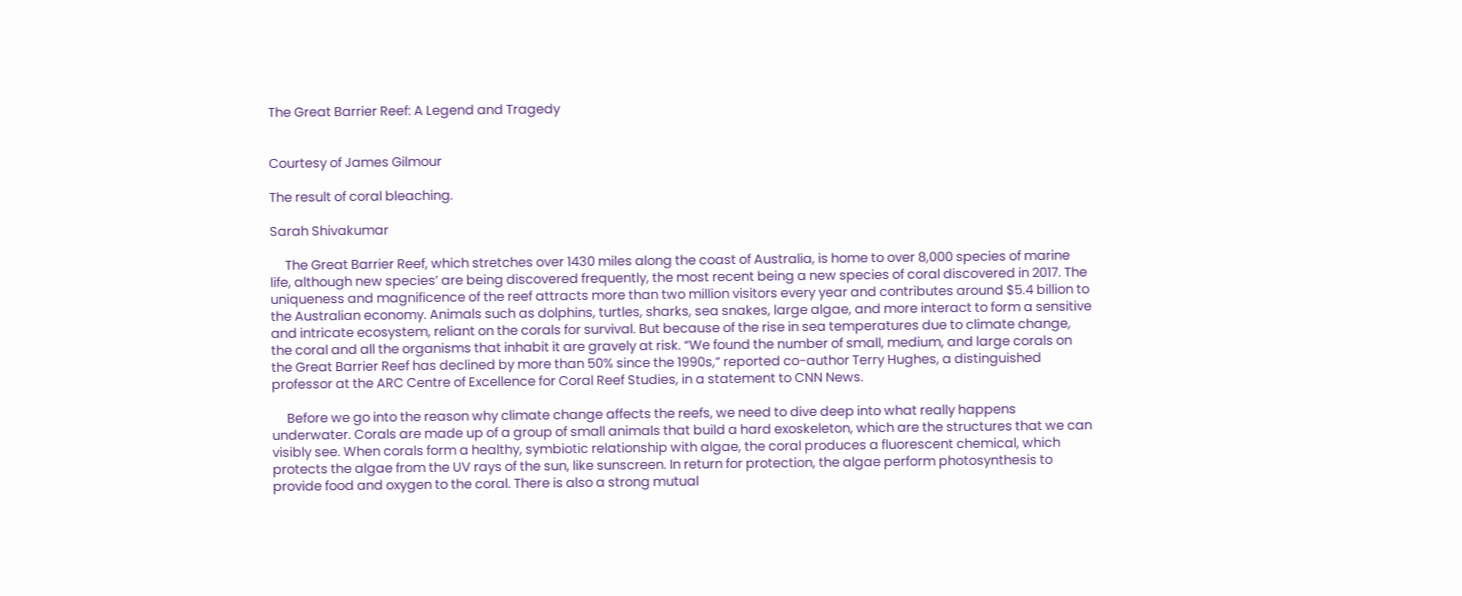The Great Barrier Reef: A Legend and Tragedy


Courtesy of James Gilmour

The result of coral bleaching.

Sarah Shivakumar

     The Great Barrier Reef, which stretches over 1430 miles along the coast of Australia, is home to over 8,000 species of marine life, although new species’ are being discovered frequently, the most recent being a new species of coral discovered in 2017. The uniqueness and magnificence of the reef attracts more than two million visitors every year and contributes around $5.4 billion to the Australian economy. Animals such as dolphins, turtles, sharks, sea snakes, large algae, and more interact to form a sensitive and intricate ecosystem, reliant on the corals for survival. But because of the rise in sea temperatures due to climate change, the coral and all the organisms that inhabit it are gravely at risk. “We found the number of small, medium, and large corals on the Great Barrier Reef has declined by more than 50% since the 1990s,” reported co-author Terry Hughes, a distinguished professor at the ARC Centre of Excellence for Coral Reef Studies, in a statement to CNN News.

     Before we go into the reason why climate change affects the reefs, we need to dive deep into what really happens underwater. Corals are made up of a group of small animals that build a hard exoskeleton, which are the structures that we can visibly see. When corals form a healthy, symbiotic relationship with algae, the coral produces a fluorescent chemical, which protects the algae from the UV rays of the sun, like sunscreen. In return for protection, the algae perform photosynthesis to provide food and oxygen to the coral. There is also a strong mutual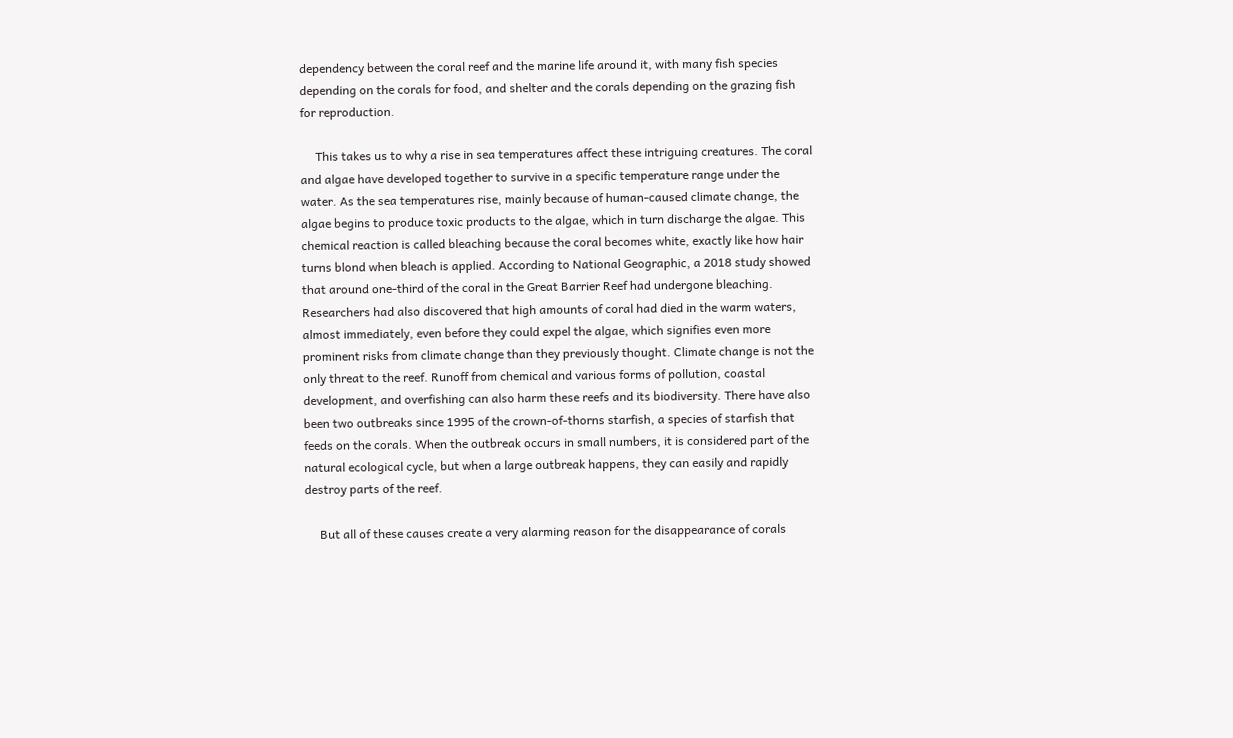dependency between the coral reef and the marine life around it, with many fish species depending on the corals for food, and shelter and the corals depending on the grazing fish for reproduction.

     This takes us to why a rise in sea temperatures affect these intriguing creatures. The coral and algae have developed together to survive in a specific temperature range under the water. As the sea temperatures rise, mainly because of human-caused climate change, the algae begins to produce toxic products to the algae, which in turn discharge the algae. This chemical reaction is called bleaching because the coral becomes white, exactly like how hair turns blond when bleach is applied. According to National Geographic, a 2018 study showed that around one-third of the coral in the Great Barrier Reef had undergone bleaching. Researchers had also discovered that high amounts of coral had died in the warm waters, almost immediately, even before they could expel the algae, which signifies even more prominent risks from climate change than they previously thought. Climate change is not the only threat to the reef. Runoff from chemical and various forms of pollution, coastal development, and overfishing can also harm these reefs and its biodiversity. There have also been two outbreaks since 1995 of the crown-of-thorns starfish, a species of starfish that feeds on the corals. When the outbreak occurs in small numbers, it is considered part of the natural ecological cycle, but when a large outbreak happens, they can easily and rapidly destroy parts of the reef.

     But all of these causes create a very alarming reason for the disappearance of corals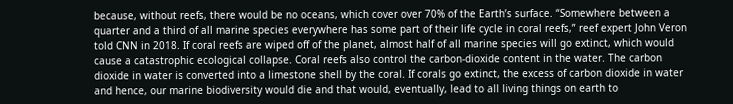because, without reefs, there would be no oceans, which cover over 70% of the Earth’s surface. “Somewhere between a quarter and a third of all marine species everywhere has some part of their life cycle in coral reefs,” reef expert John Veron told CNN in 2018. If coral reefs are wiped off of the planet, almost half of all marine species will go extinct, which would cause a catastrophic ecological collapse. Coral reefs also control the carbon-dioxide content in the water. The carbon dioxide in water is converted into a limestone shell by the coral. If corals go extinct, the excess of carbon dioxide in water and hence, our marine biodiversity would die and that would, eventually, lead to all living things on earth to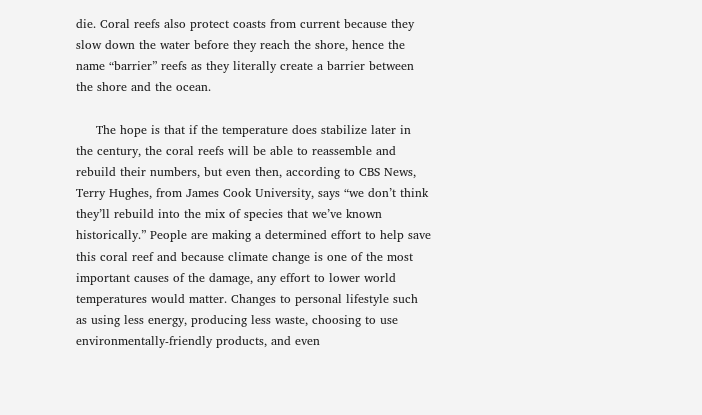die. Coral reefs also protect coasts from current because they slow down the water before they reach the shore, hence the name “barrier” reefs as they literally create a barrier between the shore and the ocean.

     The hope is that if the temperature does stabilize later in the century, the coral reefs will be able to reassemble and rebuild their numbers, but even then, according to CBS News, Terry Hughes, from James Cook University, says “we don’t think they’ll rebuild into the mix of species that we’ve known historically.” People are making a determined effort to help save this coral reef and because climate change is one of the most important causes of the damage, any effort to lower world temperatures would matter. Changes to personal lifestyle such as using less energy, producing less waste, choosing to use environmentally-friendly products, and even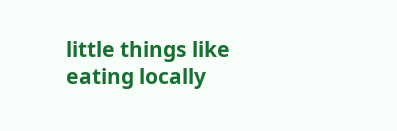little things like eating locally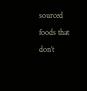sourced foods that don’t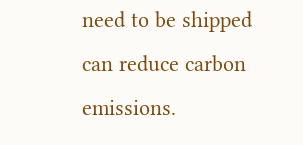need to be shipped can reduce carbon emissions.